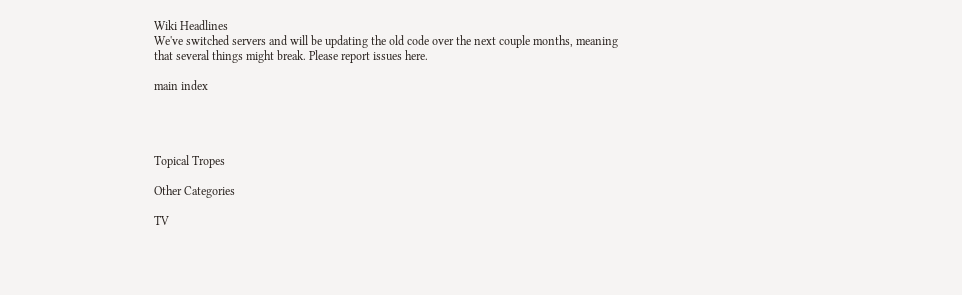Wiki Headlines
We've switched servers and will be updating the old code over the next couple months, meaning that several things might break. Please report issues here.

main index




Topical Tropes

Other Categories

TV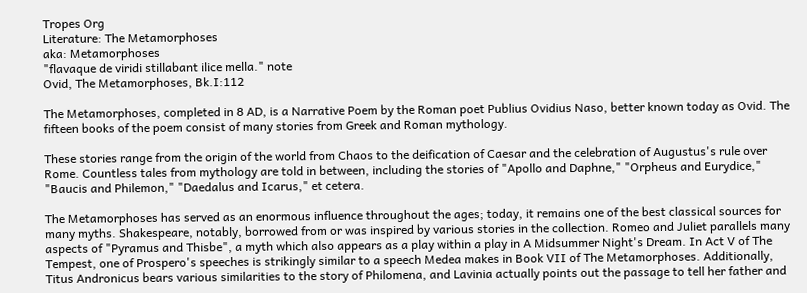Tropes Org
Literature: The Metamorphoses
aka: Metamorphoses
"flavaque de viridi stillabant ilice mella." note
Ovid, The Metamorphoses, Bk.I:112

The Metamorphoses, completed in 8 AD, is a Narrative Poem by the Roman poet Publius Ovidius Naso, better known today as Ovid. The fifteen books of the poem consist of many stories from Greek and Roman mythology.

These stories range from the origin of the world from Chaos to the deification of Caesar and the celebration of Augustus's rule over Rome. Countless tales from mythology are told in between, including the stories of "Apollo and Daphne," "Orpheus and Eurydice," "Baucis and Philemon," "Daedalus and Icarus," et cetera.

The Metamorphoses has served as an enormous influence throughout the ages; today, it remains one of the best classical sources for many myths. Shakespeare, notably, borrowed from or was inspired by various stories in the collection. Romeo and Juliet parallels many aspects of "Pyramus and Thisbe", a myth which also appears as a play within a play in A Midsummer Night's Dream. In Act V of The Tempest, one of Prospero's speeches is strikingly similar to a speech Medea makes in Book VII of The Metamorphoses. Additionally, Titus Andronicus bears various similarities to the story of Philomena, and Lavinia actually points out the passage to tell her father and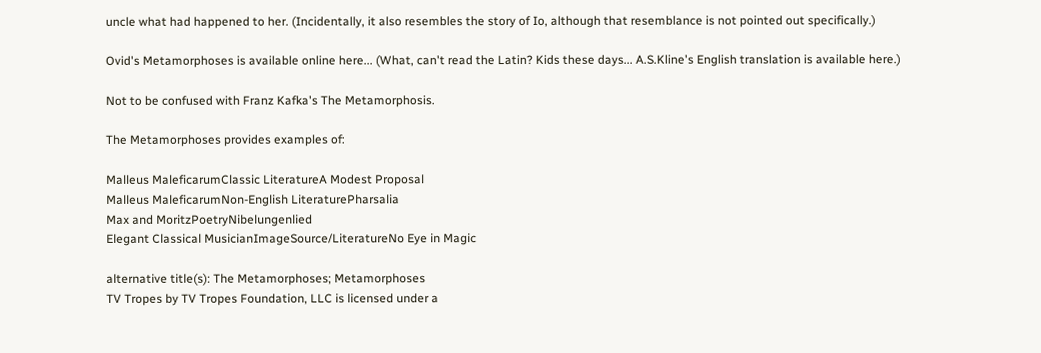uncle what had happened to her. (Incidentally, it also resembles the story of Io, although that resemblance is not pointed out specifically.)

Ovid's Metamorphoses is available online here... (What, can't read the Latin? Kids these days... A.S.Kline's English translation is available here.)

Not to be confused with Franz Kafka's The Metamorphosis.

The Metamorphoses provides examples of:

Malleus MaleficarumClassic LiteratureA Modest Proposal
Malleus MaleficarumNon-English LiteraturePharsalia
Max and MoritzPoetryNibelungenlied
Elegant Classical MusicianImageSource/LiteratureNo Eye in Magic

alternative title(s): The Metamorphoses; Metamorphoses
TV Tropes by TV Tropes Foundation, LLC is licensed under a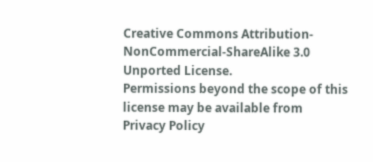Creative Commons Attribution-NonCommercial-ShareAlike 3.0 Unported License.
Permissions beyond the scope of this license may be available from
Privacy Policy